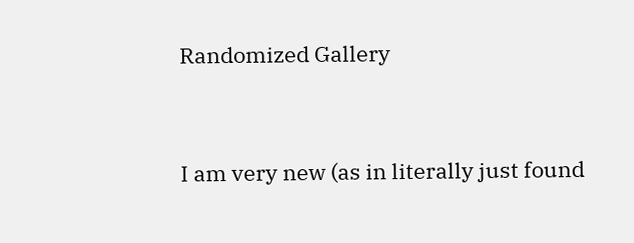Randomized Gallery


I am very new (as in literally just found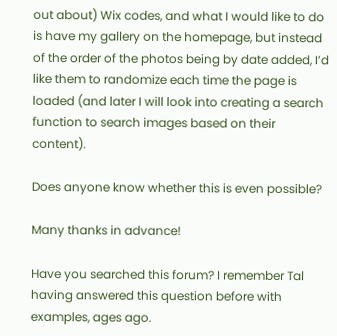out about) Wix codes, and what I would like to do is have my gallery on the homepage, but instead of the order of the photos being by date added, I’d like them to randomize each time the page is loaded (and later I will look into creating a search function to search images based on their content).

Does anyone know whether this is even possible?

Many thanks in advance!

Have you searched this forum? I remember Tal having answered this question before with examples, ages ago.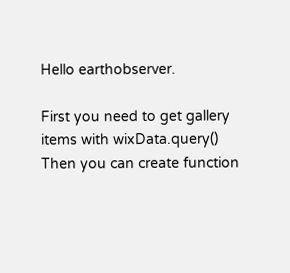Hello earthobserver.

First you need to get gallery items with wixData.query()
Then you can create function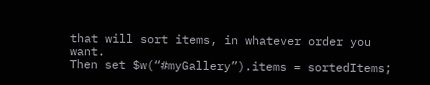that will sort items, in whatever order you want.
Then set $w(“#myGallery”).items = sortedItems;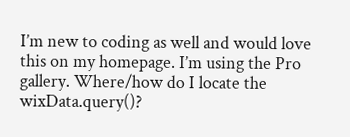I’m new to coding as well and would love this on my homepage. I’m using the Pro gallery. Where/how do I locate the wixData.query()?